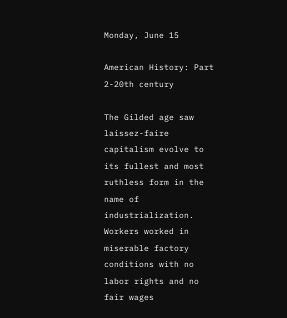Monday, June 15

American History: Part 2-20th century

The Gilded age saw laissez-faire capitalism evolve to its fullest and most ruthless form in the name of industrialization. Workers worked in miserable factory conditions with no labor rights and no fair wages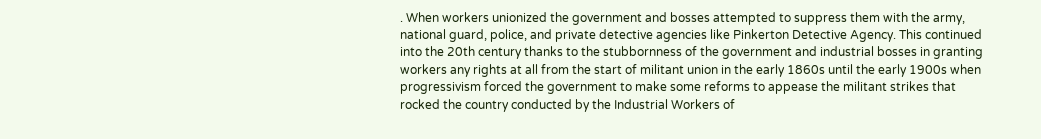. When workers unionized the government and bosses attempted to suppress them with the army, national guard, police, and private detective agencies like Pinkerton Detective Agency. This continued into the 20th century thanks to the stubbornness of the government and industrial bosses in granting workers any rights at all from the start of militant union in the early 1860s until the early 1900s when progressivism forced the government to make some reforms to appease the militant strikes that rocked the country conducted by the Industrial Workers of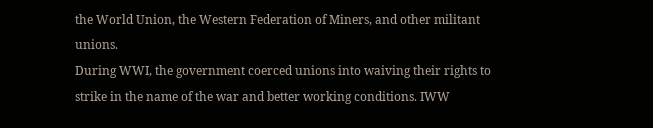the World Union, the Western Federation of Miners, and other militant unions.
During WWI, the government coerced unions into waiving their rights to strike in the name of the war and better working conditions. IWW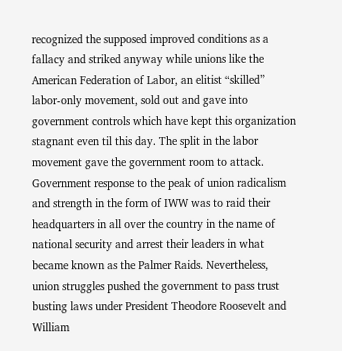recognized the supposed improved conditions as a fallacy and striked anyway while unions like the American Federation of Labor, an elitist “skilled” labor-only movement, sold out and gave into government controls which have kept this organization stagnant even til this day. The split in the labor movement gave the government room to attack.
Government response to the peak of union radicalism and strength in the form of IWW was to raid their headquarters in all over the country in the name of national security and arrest their leaders in what became known as the Palmer Raids. Nevertheless, union struggles pushed the government to pass trust busting laws under President Theodore Roosevelt and William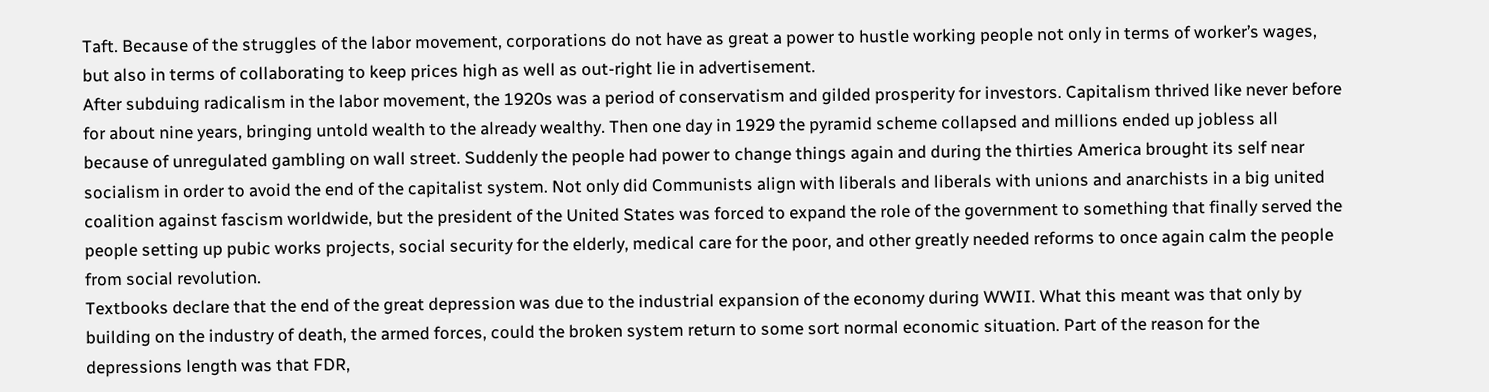Taft. Because of the struggles of the labor movement, corporations do not have as great a power to hustle working people not only in terms of worker’s wages, but also in terms of collaborating to keep prices high as well as out-right lie in advertisement.
After subduing radicalism in the labor movement, the 1920s was a period of conservatism and gilded prosperity for investors. Capitalism thrived like never before for about nine years, bringing untold wealth to the already wealthy. Then one day in 1929 the pyramid scheme collapsed and millions ended up jobless all because of unregulated gambling on wall street. Suddenly the people had power to change things again and during the thirties America brought its self near socialism in order to avoid the end of the capitalist system. Not only did Communists align with liberals and liberals with unions and anarchists in a big united coalition against fascism worldwide, but the president of the United States was forced to expand the role of the government to something that finally served the people setting up pubic works projects, social security for the elderly, medical care for the poor, and other greatly needed reforms to once again calm the people from social revolution.
Textbooks declare that the end of the great depression was due to the industrial expansion of the economy during WWII. What this meant was that only by building on the industry of death, the armed forces, could the broken system return to some sort normal economic situation. Part of the reason for the depressions length was that FDR,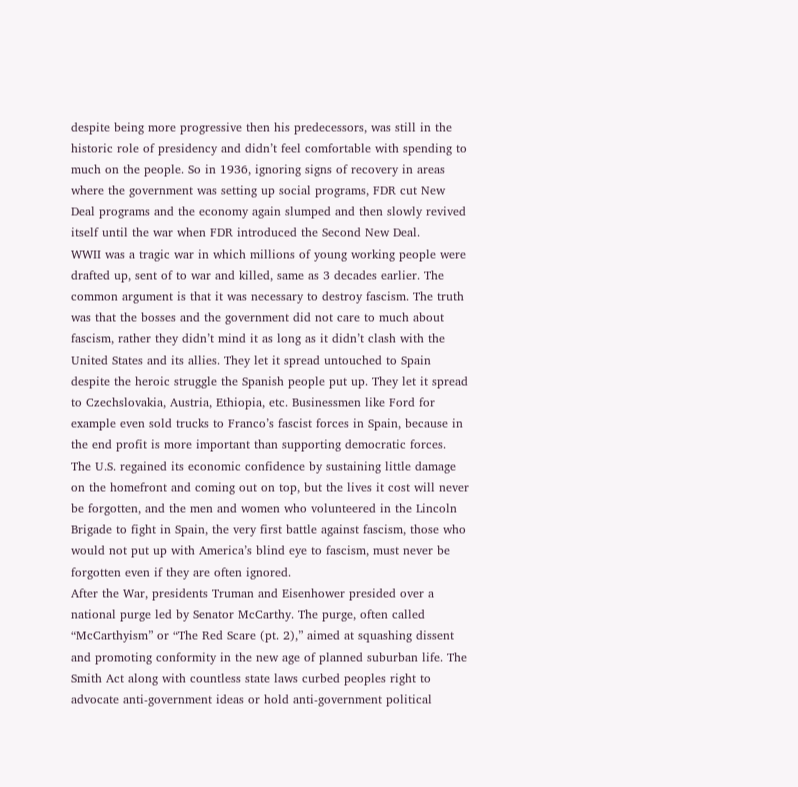despite being more progressive then his predecessors, was still in the historic role of presidency and didn’t feel comfortable with spending to much on the people. So in 1936, ignoring signs of recovery in areas where the government was setting up social programs, FDR cut New Deal programs and the economy again slumped and then slowly revived itself until the war when FDR introduced the Second New Deal.
WWII was a tragic war in which millions of young working people were drafted up, sent of to war and killed, same as 3 decades earlier. The common argument is that it was necessary to destroy fascism. The truth was that the bosses and the government did not care to much about fascism, rather they didn’t mind it as long as it didn’t clash with the United States and its allies. They let it spread untouched to Spain despite the heroic struggle the Spanish people put up. They let it spread to Czechslovakia, Austria, Ethiopia, etc. Businessmen like Ford for example even sold trucks to Franco’s fascist forces in Spain, because in the end profit is more important than supporting democratic forces. The U.S. regained its economic confidence by sustaining little damage on the homefront and coming out on top, but the lives it cost will never be forgotten, and the men and women who volunteered in the Lincoln Brigade to fight in Spain, the very first battle against fascism, those who would not put up with America’s blind eye to fascism, must never be forgotten even if they are often ignored.
After the War, presidents Truman and Eisenhower presided over a national purge led by Senator McCarthy. The purge, often called “McCarthyism” or “The Red Scare (pt. 2),” aimed at squashing dissent and promoting conformity in the new age of planned suburban life. The Smith Act along with countless state laws curbed peoples right to advocate anti-government ideas or hold anti-government political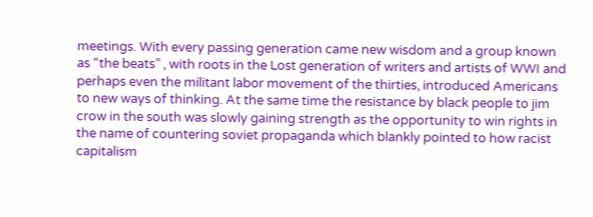meetings. With every passing generation came new wisdom and a group known as “the beats” , with roots in the Lost generation of writers and artists of WWI and perhaps even the militant labor movement of the thirties, introduced Americans to new ways of thinking. At the same time the resistance by black people to jim crow in the south was slowly gaining strength as the opportunity to win rights in the name of countering soviet propaganda which blankly pointed to how racist capitalism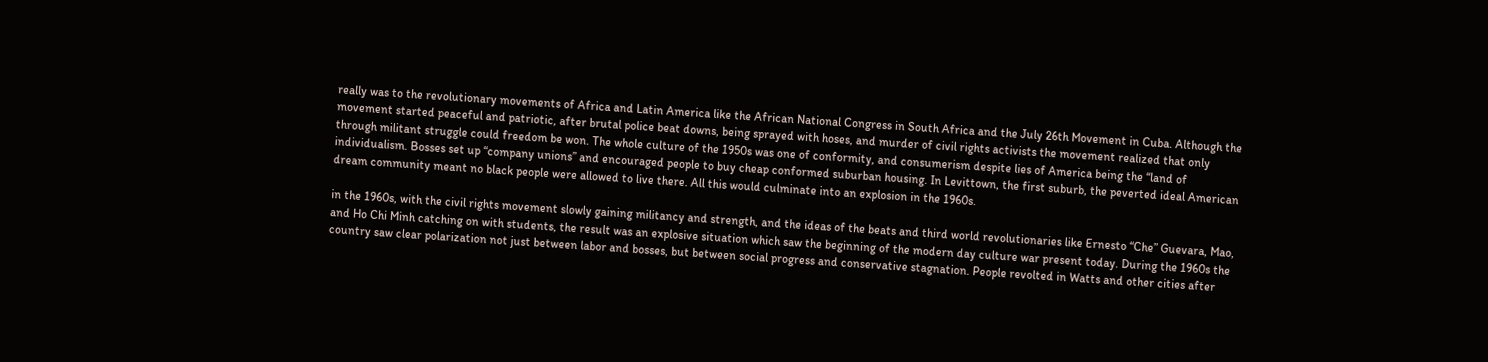really was to the revolutionary movements of Africa and Latin America like the African National Congress in South Africa and the July 26th Movement in Cuba. Although the movement started peaceful and patriotic, after brutal police beat downs, being sprayed with hoses, and murder of civil rights activists the movement realized that only through militant struggle could freedom be won. The whole culture of the 1950s was one of conformity, and consumerism despite lies of America being the “land of individualism. Bosses set up “company unions” and encouraged people to buy cheap conformed suburban housing. In Levittown, the first suburb, the peverted ideal American dream community meant no black people were allowed to live there. All this would culminate into an explosion in the 1960s.

in the 1960s, with the civil rights movement slowly gaining militancy and strength, and the ideas of the beats and third world revolutionaries like Ernesto “Che” Guevara, Mao, and Ho Chi Minh catching on with students, the result was an explosive situation which saw the beginning of the modern day culture war present today. During the 1960s the country saw clear polarization not just between labor and bosses, but between social progress and conservative stagnation. People revolted in Watts and other cities after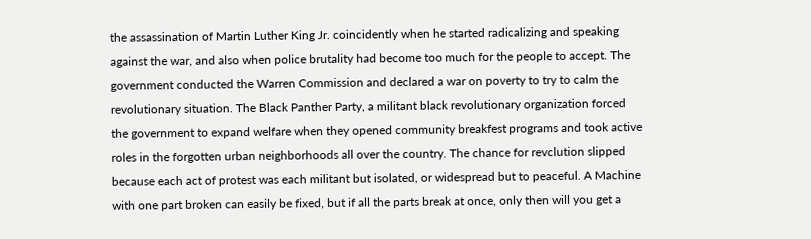the assassination of Martin Luther King Jr. coincidently when he started radicalizing and speaking against the war, and also when police brutality had become too much for the people to accept. The government conducted the Warren Commission and declared a war on poverty to try to calm the revolutionary situation. The Black Panther Party, a militant black revolutionary organization forced the government to expand welfare when they opened community breakfest programs and took active roles in the forgotten urban neighborhoods all over the country. The chance for revclution slipped because each act of protest was each militant but isolated, or widespread but to peaceful. A Machine with one part broken can easily be fixed, but if all the parts break at once, only then will you get a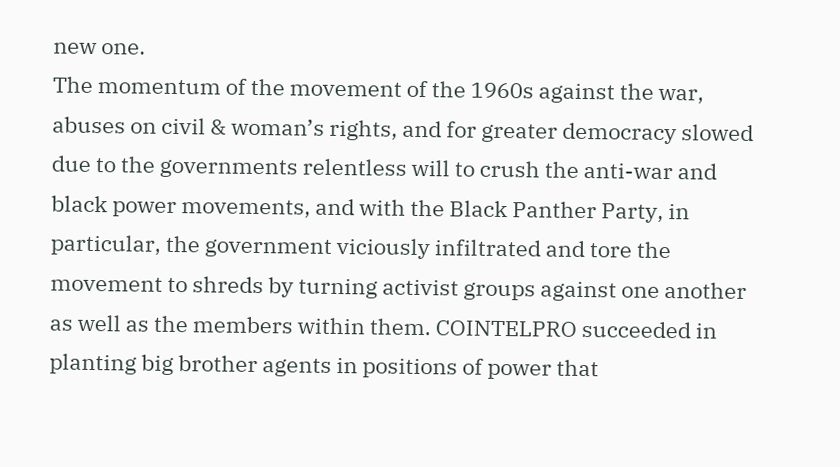new one.
The momentum of the movement of the 1960s against the war, abuses on civil & woman’s rights, and for greater democracy slowed due to the governments relentless will to crush the anti-war and black power movements, and with the Black Panther Party, in particular, the government viciously infiltrated and tore the movement to shreds by turning activist groups against one another as well as the members within them. COINTELPRO succeeded in planting big brother agents in positions of power that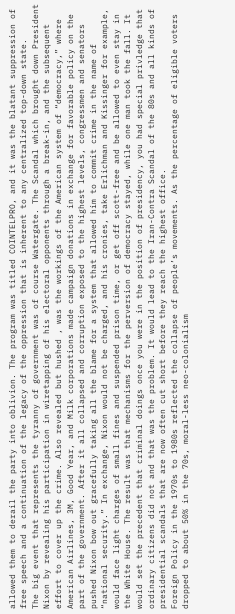allowed them to derail the party into oblivion. The program was titled COINTELPRO, and it was the blatant suppression of free speech and a continuation of the legacy of the oppression that is inherent to any centralized top-down state.
The big event that represents the tyranny of government was of course Watergate. The Scandal which brought down President Nixon by revealing his participation in wiretapping of his electoral opponents through a break-in, and the subsequent effort to cover up the crime. Also revealed but hushed , was the workings of the American system of “democracy,” where American Airlines, 3M, Good Year, and Milk corporations made campaign donations in exchange for favorable policy on the part of the government. After it all collapsed and corruption exposed to the highest levels, congressmen and senators pushed Nixon bow out gracefully taking all the blame for a system that allowed him to commit crime in the name of “national security.” In exchange, Nixon would not be charged, and his cronies, take Erlichman and Kissinger for example, would face light charges of small fines and suspended prison time, or get off scott-free and be allowed to even stay in the White House. The result was that mechanisms for the perversion of democracy stayed, while one man took the fall. It would set the precedent that criminal doings once you were in the position of presidency, you had special privledge that ordinary citizens did not and that was the problem. It would lead to the Iran-Contra Scandal of the 80s and all kinds of presidential scandals that are now often cut short before they reach the highest office.
Foreign Policy in the 1970s to 1980s reflected the collapse of people’s movements. As the percentage of eligible voters dropped to about 50% in the 70s, moral-less neo-colonialism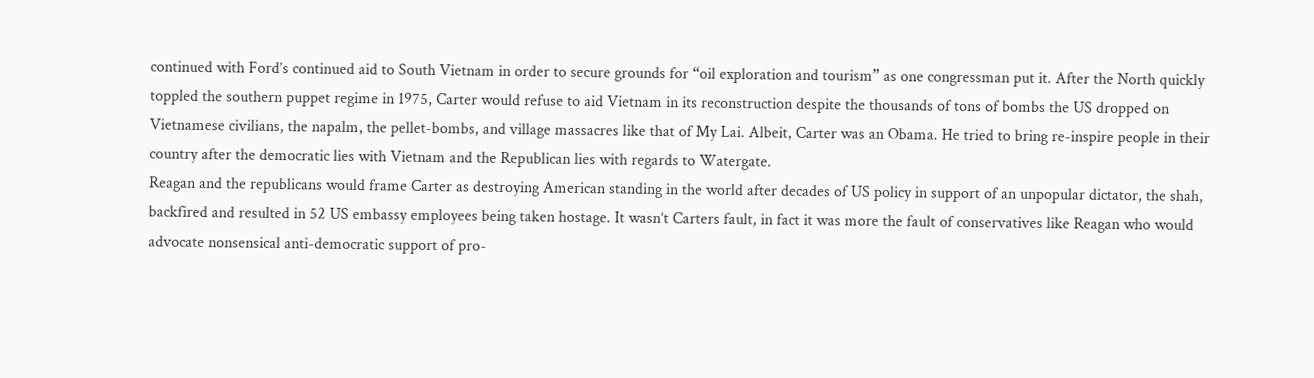continued with Ford’s continued aid to South Vietnam in order to secure grounds for “oil exploration and tourism” as one congressman put it. After the North quickly toppled the southern puppet regime in 1975, Carter would refuse to aid Vietnam in its reconstruction despite the thousands of tons of bombs the US dropped on Vietnamese civilians, the napalm, the pellet-bombs, and village massacres like that of My Lai. Albeit, Carter was an Obama. He tried to bring re-inspire people in their country after the democratic lies with Vietnam and the Republican lies with regards to Watergate.
Reagan and the republicans would frame Carter as destroying American standing in the world after decades of US policy in support of an unpopular dictator, the shah, backfired and resulted in 52 US embassy employees being taken hostage. It wasn’t Carters fault, in fact it was more the fault of conservatives like Reagan who would advocate nonsensical anti-democratic support of pro-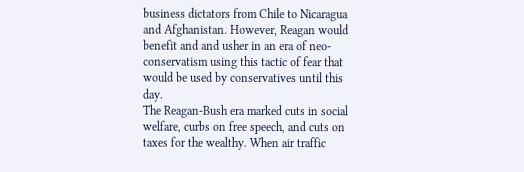business dictators from Chile to Nicaragua and Afghanistan. However, Reagan would benefit and and usher in an era of neo-conservatism using this tactic of fear that would be used by conservatives until this day.
The Reagan-Bush era marked cuts in social welfare, curbs on free speech, and cuts on taxes for the wealthy. When air traffic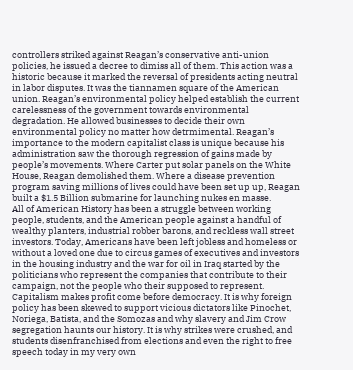controllers striked against Reagan’s conservative anti-union policies, he issued a decree to dimiss all of them. This action was a historic because it marked the reversal of presidents acting neutral in labor disputes. It was the tiannamen square of the American union. Reagan’s environmental policy helped establish the current carelessness of the government towards environmental degradation. He allowed businesses to decide their own environmental policy no matter how detrmimental. Reagan’s importance to the modern capitalist class is unique because his administration saw the thorough regression of gains made by people’s movements. Where Carter put solar panels on the White House, Reagan demolished them. Where a disease prevention program saving millions of lives could have been set up up, Reagan built a $1.5 Billion submarine for launching nukes en masse.
All of American History has been a struggle between working people, students, and the American people against a handful of wealthy planters, industrial robber barons, and reckless wall street investors. Today, Americans have been left jobless and homeless or without a loved one due to circus games of executives and investors in the housing industry and the war for oil in Iraq started by the politicians who represent the companies that contribute to their campaign, not the people who their supposed to represent. Capitalism makes profit come before democracy. It is why foreign policy has been skewed to support vicious dictators like Pinochet, Noriega, Batista, and the Somozas and why slavery and Jim Crow segregation haunts our history. It is why strikes were crushed, and students disenfranchised from elections and even the right to free speech today in my very own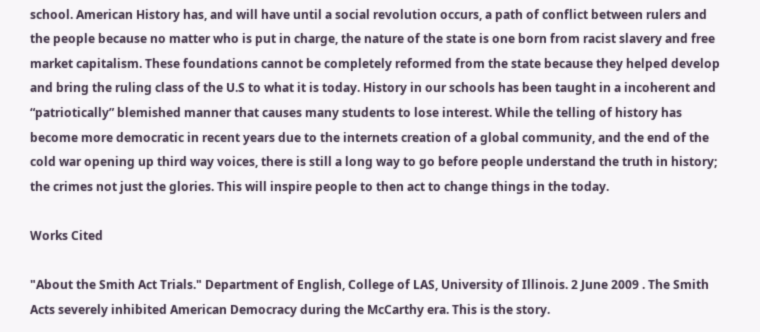school. American History has, and will have until a social revolution occurs, a path of conflict between rulers and the people because no matter who is put in charge, the nature of the state is one born from racist slavery and free market capitalism. These foundations cannot be completely reformed from the state because they helped develop and bring the ruling class of the U.S to what it is today. History in our schools has been taught in a incoherent and “patriotically” blemished manner that causes many students to lose interest. While the telling of history has become more democratic in recent years due to the internets creation of a global community, and the end of the cold war opening up third way voices, there is still a long way to go before people understand the truth in history; the crimes not just the glories. This will inspire people to then act to change things in the today.

Works Cited

"About the Smith Act Trials." Department of English, College of LAS, University of Illinois. 2 June 2009 . The Smith Acts severely inhibited American Democracy during the McCarthy era. This is the story.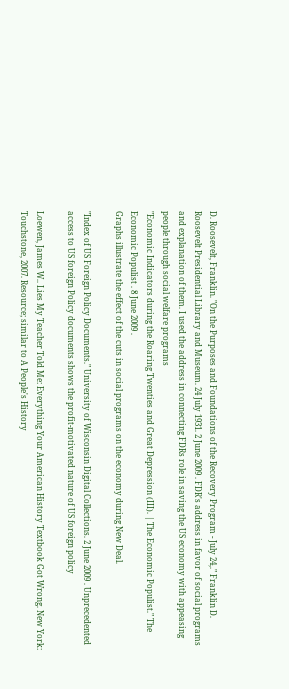D. Roosevelt, Franklin. "On the Purposes and Foundations of the Recovery Program - July 24,." Franklin D. Roosevelt Presidential Library and Museum. 24 July 1931. 2 June 2009 . FDR's address in favor of social programs and explanation of them. I used the address in connecting FDRs role in saving the US economy with appeasing people through social welfare programs
"Economic Indicators during the Roaring Twenties and Great Depression (III). | The Economic Populist." The Economic Populist . 8 June 2009 .
Graphs illustrate the effect of the cuts in social programs on the economy during New Deal.

"Index of US Foreign Policy Documents." University of Wisconsin Digital Collections. 2 June 2009 . Unprecedented access to US foreign Policy documents shows the profit-motivated nature of US foreign policy

Loewen, James W.. Lies My Teacher Told Me: Everything Your American History Textbook Got Wrong. New York: Touchstone, 2007. Resource; similar to A People's History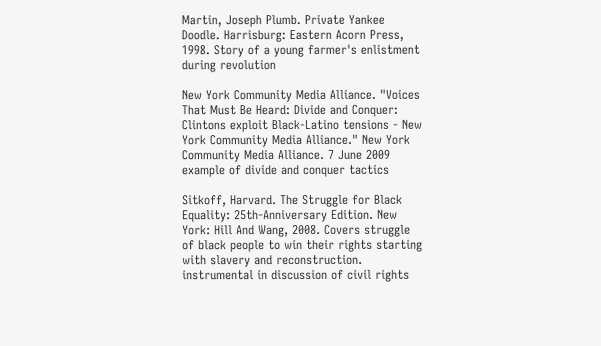Martin, Joseph Plumb. Private Yankee Doodle. Harrisburg: Eastern Acorn Press, 1998. Story of a young farmer's enlistment during revolution

New York Community Media Alliance. "Voices That Must Be Heard: Divide and Conquer: Clintons exploit Black-Latino tensions - New York Community Media Alliance." New York Community Media Alliance. 7 June 2009 example of divide and conquer tactics

Sitkoff, Harvard. The Struggle for Black Equality: 25th-Anniversary Edition. New York: Hill And Wang, 2008. Covers struggle of black people to win their rights starting with slavery and reconstruction. instrumental in discussion of civil rights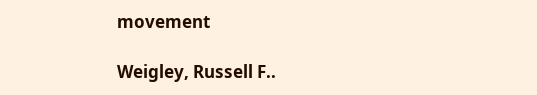movement

Weigley, Russell F..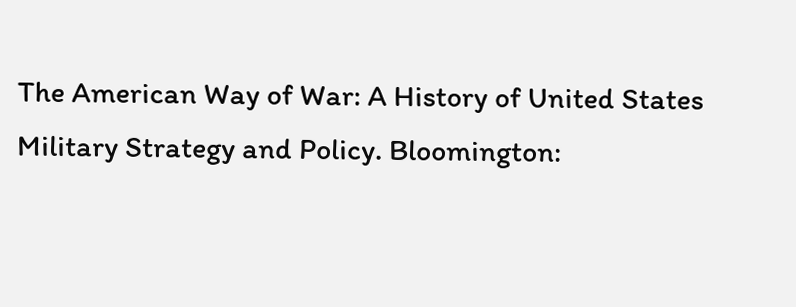The American Way of War: A History of United States Military Strategy and Policy. Bloomington: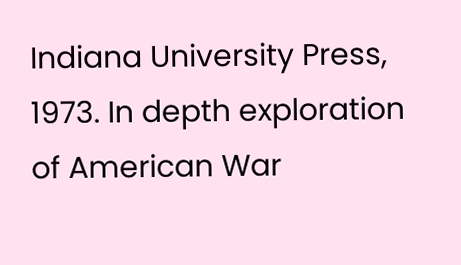Indiana University Press, 1973. In depth exploration of American War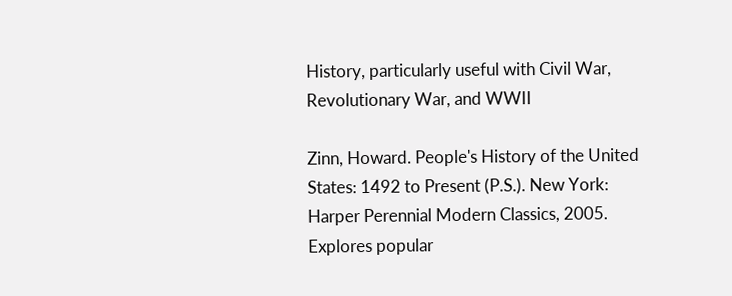History, particularly useful with Civil War, Revolutionary War, and WWII

Zinn, Howard. People's History of the United States: 1492 to Present (P.S.). New York: Harper Perennial Modern Classics, 2005. Explores popular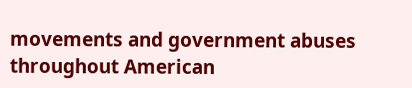movements and government abuses throughout American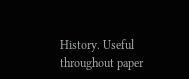History. Useful throughout paper